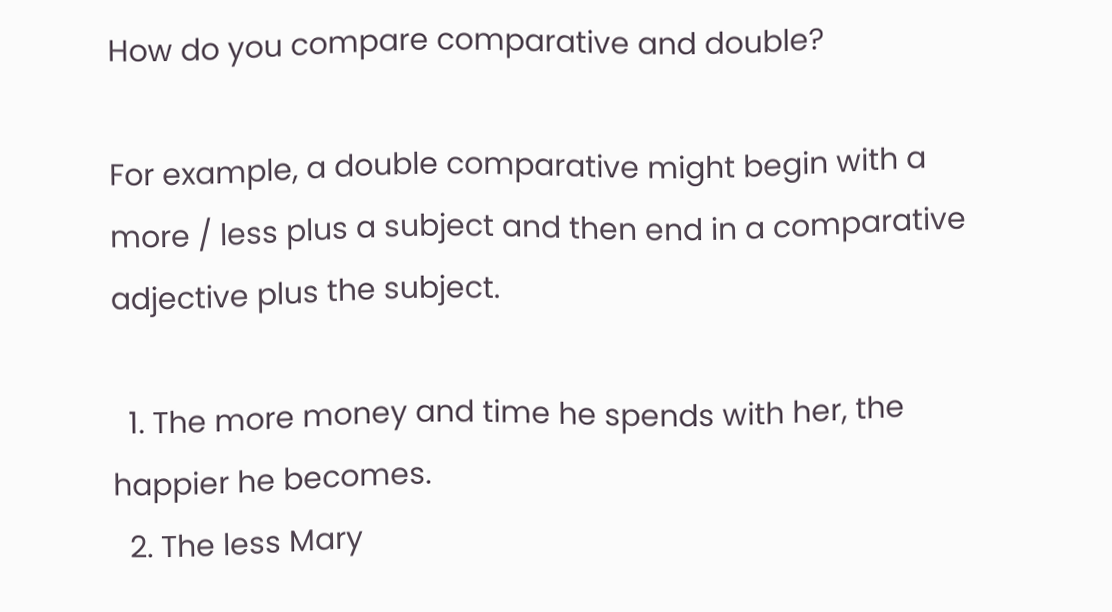How do you compare comparative and double?

For example, a double comparative might begin with a more / less plus a subject and then end in a comparative adjective plus the subject.

  1. The more money and time he spends with her, the happier he becomes.
  2. The less Mary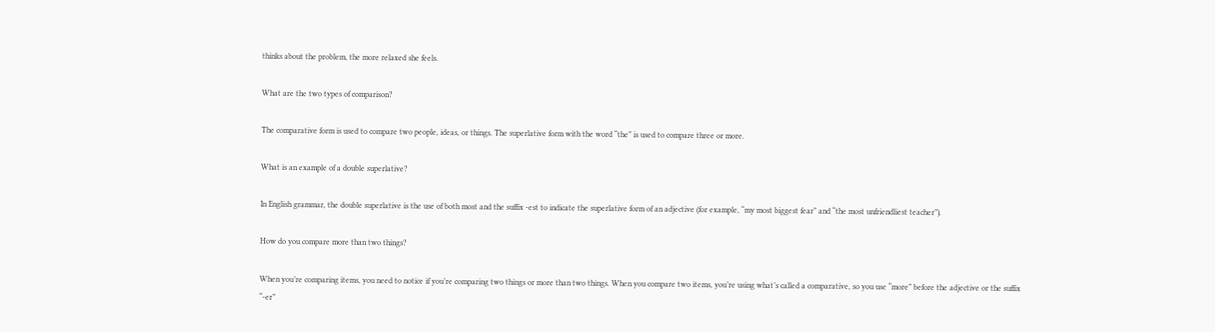thinks about the problem, the more relaxed she feels.

What are the two types of comparison?

The comparative form is used to compare two people, ideas, or things. The superlative form with the word “the” is used to compare three or more.

What is an example of a double superlative?

In English grammar, the double superlative is the use of both most and the suffix -est to indicate the superlative form of an adjective (for example, “my most biggest fear” and “the most unfriendliest teacher”).

How do you compare more than two things?

When you’re comparing items, you need to notice if you’re comparing two things or more than two things. When you compare two items, you’re using what’s called a comparative, so you use “more” before the adjective or the suffix “-er”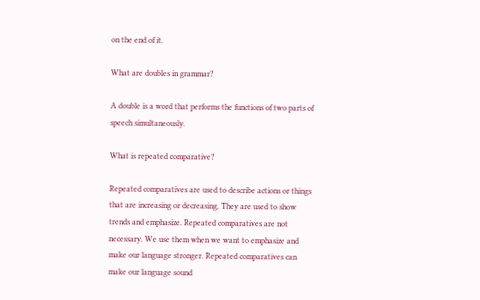on the end of it.

What are doubles in grammar?

A double is a word that performs the functions of two parts of speech simultaneously.

What is repeated comparative?

Repeated comparatives are used to describe actions or things that are increasing or decreasing. They are used to show trends and emphasize. Repeated comparatives are not necessary. We use them when we want to emphasize and make our language stronger. Repeated comparatives can make our language sound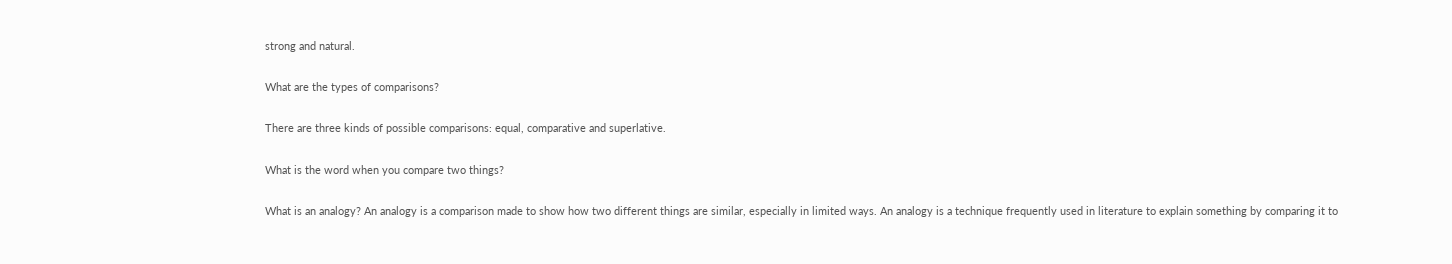strong and natural.

What are the types of comparisons?

There are three kinds of possible comparisons: equal, comparative and superlative.

What is the word when you compare two things?

What is an analogy? An analogy is a comparison made to show how two different things are similar, especially in limited ways. An analogy is a technique frequently used in literature to explain something by comparing it to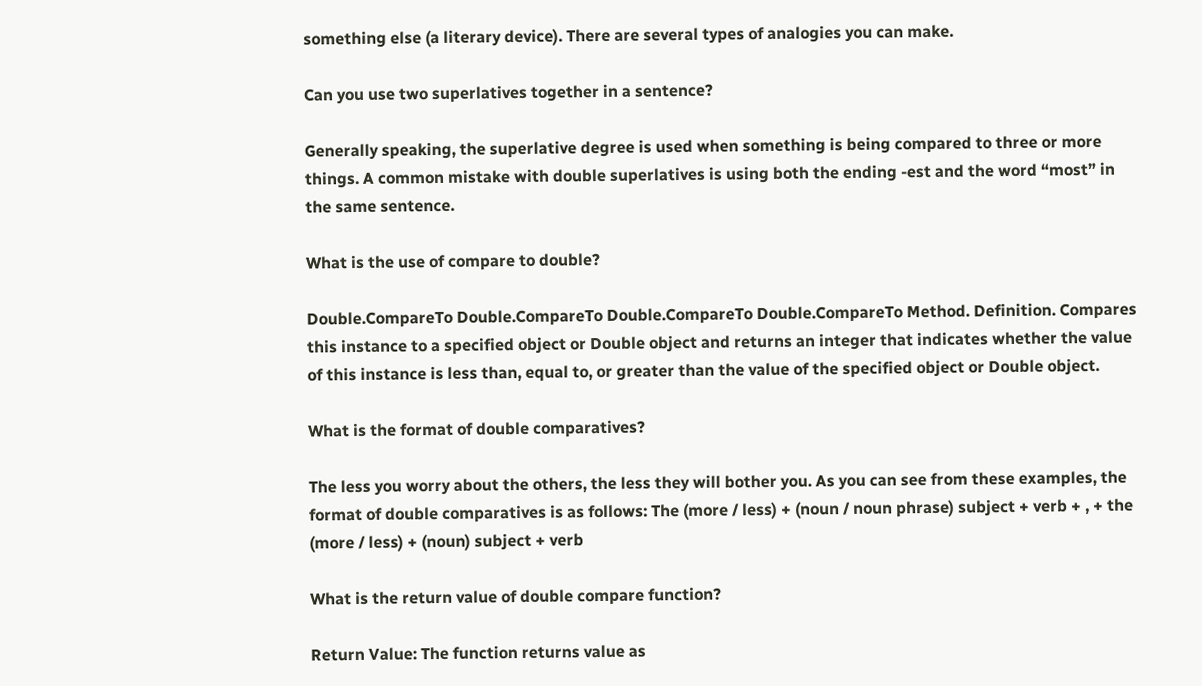something else (a literary device). There are several types of analogies you can make.

Can you use two superlatives together in a sentence?

Generally speaking, the superlative degree is used when something is being compared to three or more things. A common mistake with double superlatives is using both the ending -est and the word “most” in the same sentence.

What is the use of compare to double?

Double.CompareTo Double.CompareTo Double.CompareTo Double.CompareTo Method. Definition. Compares this instance to a specified object or Double object and returns an integer that indicates whether the value of this instance is less than, equal to, or greater than the value of the specified object or Double object.

What is the format of double comparatives?

The less you worry about the others, the less they will bother you. As you can see from these examples, the format of double comparatives is as follows: The (more / less) + (noun / noun phrase) subject + verb + , + the (more / less) + (noun) subject + verb

What is the return value of double compare function?

Return Value: The function returns value as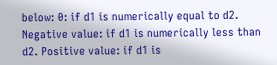below: 0: if d1 is numerically equal to d2. Negative value: if d1 is numerically less than d2. Positive value: if d1 is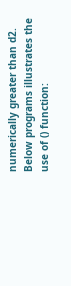numerically greater than d2. Below programs illustrates the use of () function: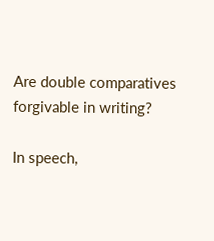Are double comparatives forgivable in writing?

In speech,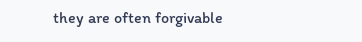they are often forgivable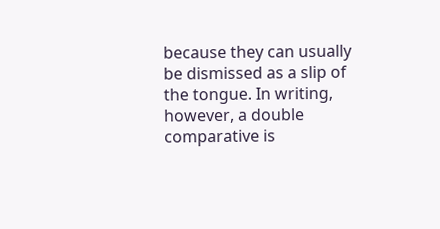because they can usually be dismissed as a slip of the tongue. In writing, however, a double comparative is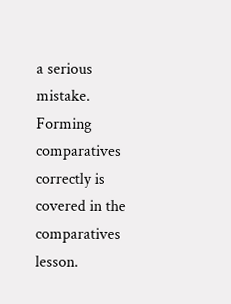a serious mistake. Forming comparatives correctly is covered in the comparatives lesson.